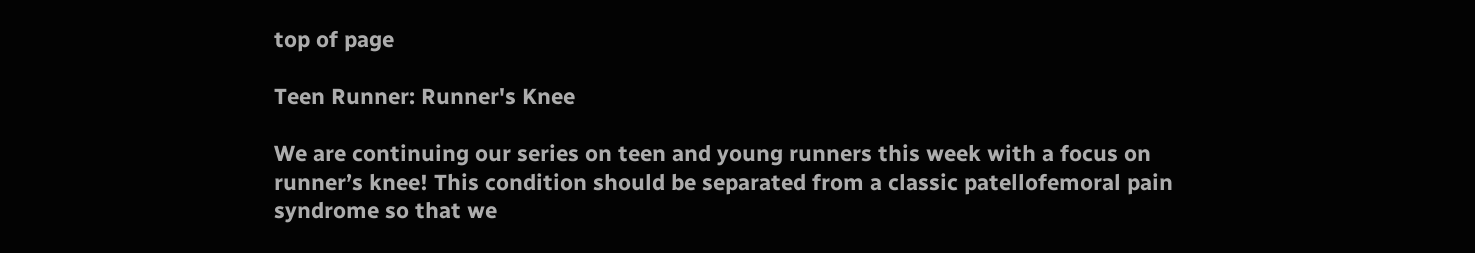top of page

Teen Runner: Runner's Knee

We are continuing our series on teen and young runners this week with a focus on runner’s knee! This condition should be separated from a classic patellofemoral pain syndrome so that we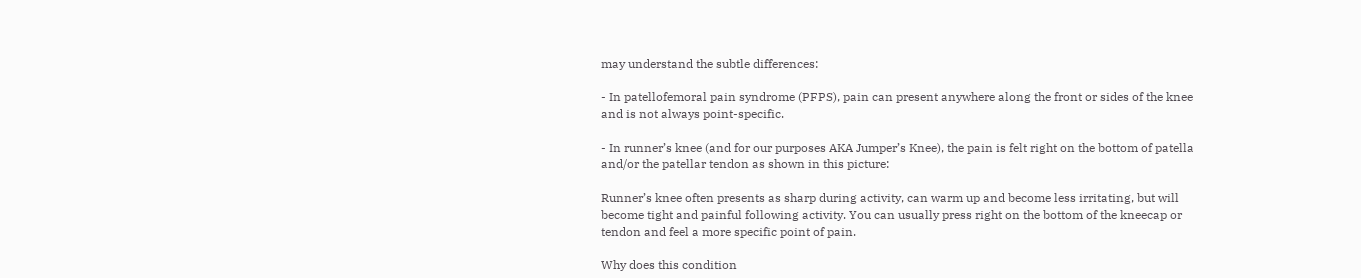may understand the subtle differences:

- In patellofemoral pain syndrome (PFPS), pain can present anywhere along the front or sides of the knee and is not always point-specific.

- In runner’s knee (and for our purposes AKA Jumper’s Knee), the pain is felt right on the bottom of patella and/or the patellar tendon as shown in this picture:

Runner’s knee often presents as sharp during activity, can warm up and become less irritating, but will become tight and painful following activity. You can usually press right on the bottom of the kneecap or tendon and feel a more specific point of pain.

Why does this condition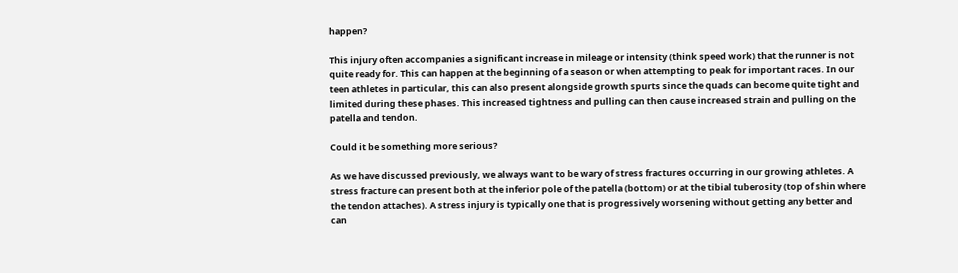happen?

This injury often accompanies a significant increase in mileage or intensity (think speed work) that the runner is not quite ready for. This can happen at the beginning of a season or when attempting to peak for important races. In our teen athletes in particular, this can also present alongside growth spurts since the quads can become quite tight and limited during these phases. This increased tightness and pulling can then cause increased strain and pulling on the patella and tendon.

Could it be something more serious?

As we have discussed previously, we always want to be wary of stress fractures occurring in our growing athletes. A stress fracture can present both at the inferior pole of the patella (bottom) or at the tibial tuberosity (top of shin where the tendon attaches). A stress injury is typically one that is progressively worsening without getting any better and can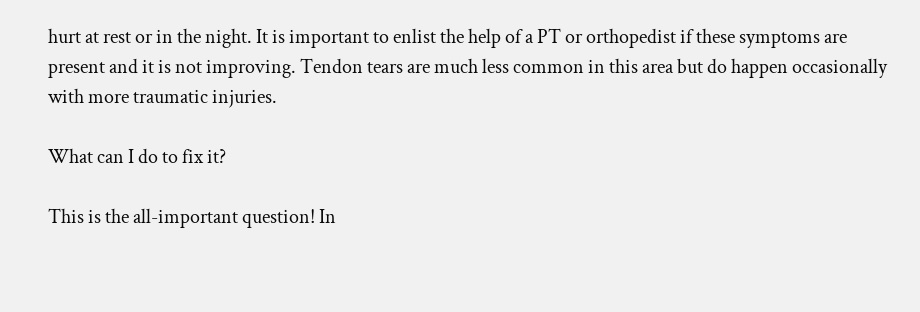hurt at rest or in the night. It is important to enlist the help of a PT or orthopedist if these symptoms are present and it is not improving. Tendon tears are much less common in this area but do happen occasionally with more traumatic injuries.

What can I do to fix it?

This is the all-important question! In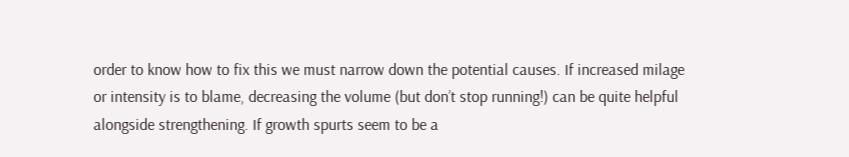order to know how to fix this we must narrow down the potential causes. If increased milage or intensity is to blame, decreasing the volume (but don’t stop running!) can be quite helpful alongside strengthening. If growth spurts seem to be a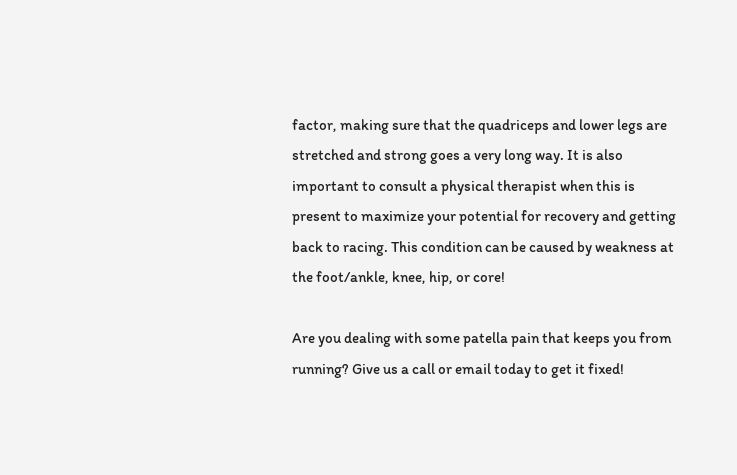factor, making sure that the quadriceps and lower legs are stretched and strong goes a very long way. It is also important to consult a physical therapist when this is present to maximize your potential for recovery and getting back to racing. This condition can be caused by weakness at the foot/ankle, knee, hip, or core!

Are you dealing with some patella pain that keeps you from running? Give us a call or email today to get it fixed!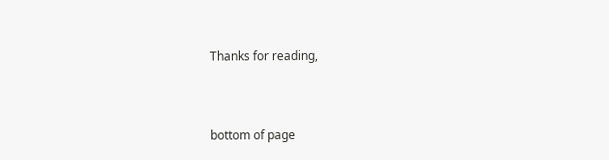Thanks for reading,



bottom of page